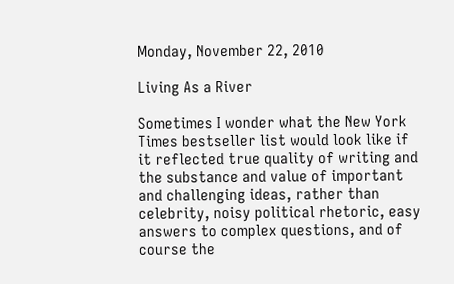Monday, November 22, 2010

Living As a River

Sometimes I wonder what the New York Times bestseller list would look like if it reflected true quality of writing and the substance and value of important and challenging ideas, rather than celebrity, noisy political rhetoric, easy answers to complex questions, and of course the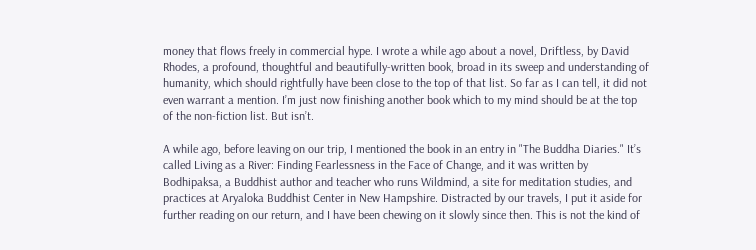money that flows freely in commercial hype. I wrote a while ago about a novel, Driftless, by David Rhodes, a profound, thoughtful and beautifully-written book, broad in its sweep and understanding of humanity, which should rightfully have been close to the top of that list. So far as I can tell, it did not even warrant a mention. I’m just now finishing another book which to my mind should be at the top of the non-fiction list. But isn’t.

A while ago, before leaving on our trip, I mentioned the book in an entry in "The Buddha Diaries." It’s called Living as a River: Finding Fearlessness in the Face of Change, and it was written by Bodhipaksa, a Buddhist author and teacher who runs Wildmind, a site for meditation studies, and practices at Aryaloka Buddhist Center in New Hampshire. Distracted by our travels, I put it aside for further reading on our return, and I have been chewing on it slowly since then. This is not the kind of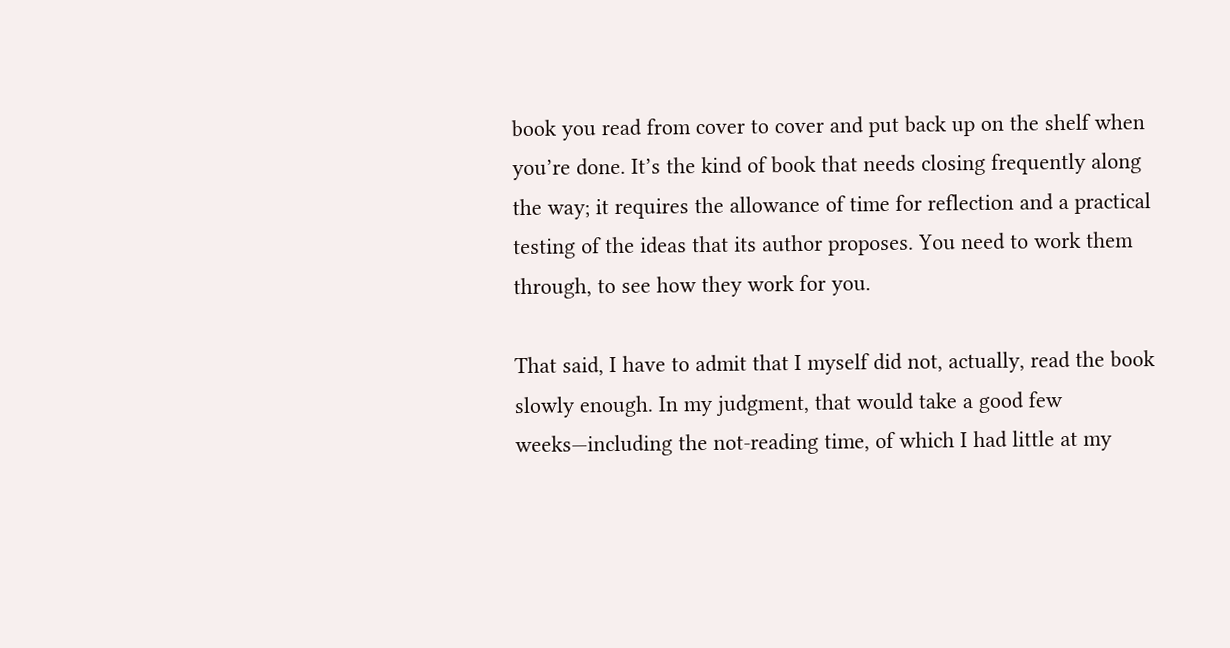book you read from cover to cover and put back up on the shelf when you’re done. It’s the kind of book that needs closing frequently along the way; it requires the allowance of time for reflection and a practical testing of the ideas that its author proposes. You need to work them through, to see how they work for you.

That said, I have to admit that I myself did not, actually, read the book slowly enough. In my judgment, that would take a good few weeks—including the not-reading time, of which I had little at my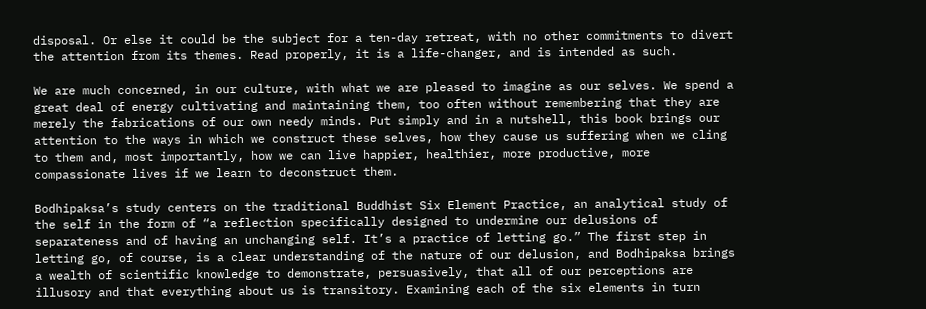disposal. Or else it could be the subject for a ten-day retreat, with no other commitments to divert the attention from its themes. Read properly, it is a life-changer, and is intended as such.

We are much concerned, in our culture, with what we are pleased to imagine as our selves. We spend a great deal of energy cultivating and maintaining them, too often without remembering that they are merely the fabrications of our own needy minds. Put simply and in a nutshell, this book brings our attention to the ways in which we construct these selves, how they cause us suffering when we cling to them and, most importantly, how we can live happier, healthier, more productive, more compassionate lives if we learn to deconstruct them.

Bodhipaksa’s study centers on the traditional Buddhist Six Element Practice, an analytical study of the self in the form of “a reflection specifically designed to undermine our delusions of separateness and of having an unchanging self. It’s a practice of letting go.” The first step in letting go, of course, is a clear understanding of the nature of our delusion, and Bodhipaksa brings a wealth of scientific knowledge to demonstrate, persuasively, that all of our perceptions are illusory and that everything about us is transitory. Examining each of the six elements in turn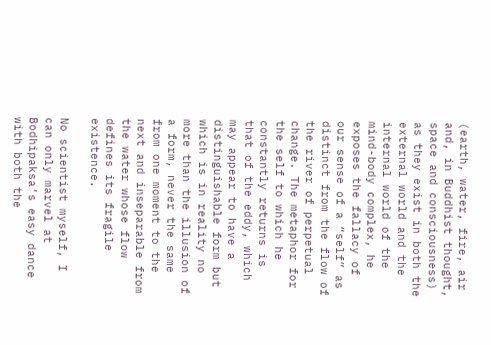(earth, water, fire, air and, in Buddhist thought, space and consciousness) as they exist in both the external world and the internal world of the mind-body complex, he exposes the fallacy of our sense of a “self” as distinct from the flow of the river of perpetual change. The metaphor for the self to which he constantly returns is that of the eddy, which may appear to have a distinguishable form but which is in reality no more than the illusion of a form, never the same from one moment to the next and inseparable from the water whose flow defines its fragile existence.

No scientist myself, I can only marvel at Bodhipaksa’s easy dance with both the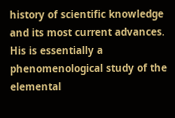history of scientific knowledge and its most current advances. His is essentially a phenomenological study of the elemental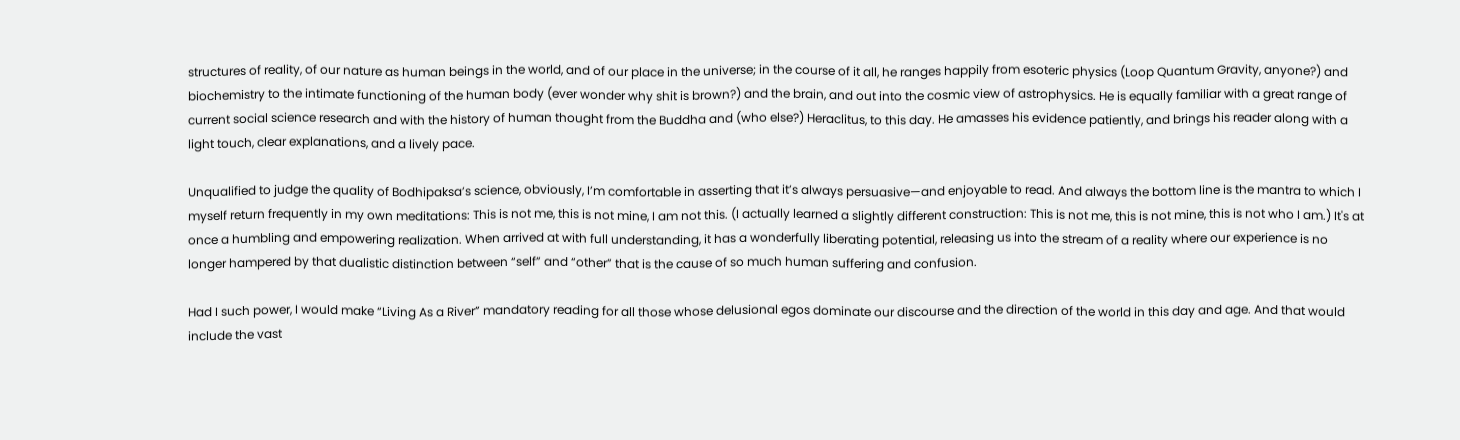structures of reality, of our nature as human beings in the world, and of our place in the universe; in the course of it all, he ranges happily from esoteric physics (Loop Quantum Gravity, anyone?) and biochemistry to the intimate functioning of the human body (ever wonder why shit is brown?) and the brain, and out into the cosmic view of astrophysics. He is equally familiar with a great range of current social science research and with the history of human thought from the Buddha and (who else?) Heraclitus, to this day. He amasses his evidence patiently, and brings his reader along with a light touch, clear explanations, and a lively pace.

Unqualified to judge the quality of Bodhipaksa’s science, obviously, I’m comfortable in asserting that it’s always persuasive—and enjoyable to read. And always the bottom line is the mantra to which I myself return frequently in my own meditations: This is not me, this is not mine, I am not this. (I actually learned a slightly different construction: This is not me, this is not mine, this is not who I am.) It's at once a humbling and empowering realization. When arrived at with full understanding, it has a wonderfully liberating potential, releasing us into the stream of a reality where our experience is no longer hampered by that dualistic distinction between “self” and “other” that is the cause of so much human suffering and confusion.

Had I such power, I would make “Living As a River” mandatory reading for all those whose delusional egos dominate our discourse and the direction of the world in this day and age. And that would include the vast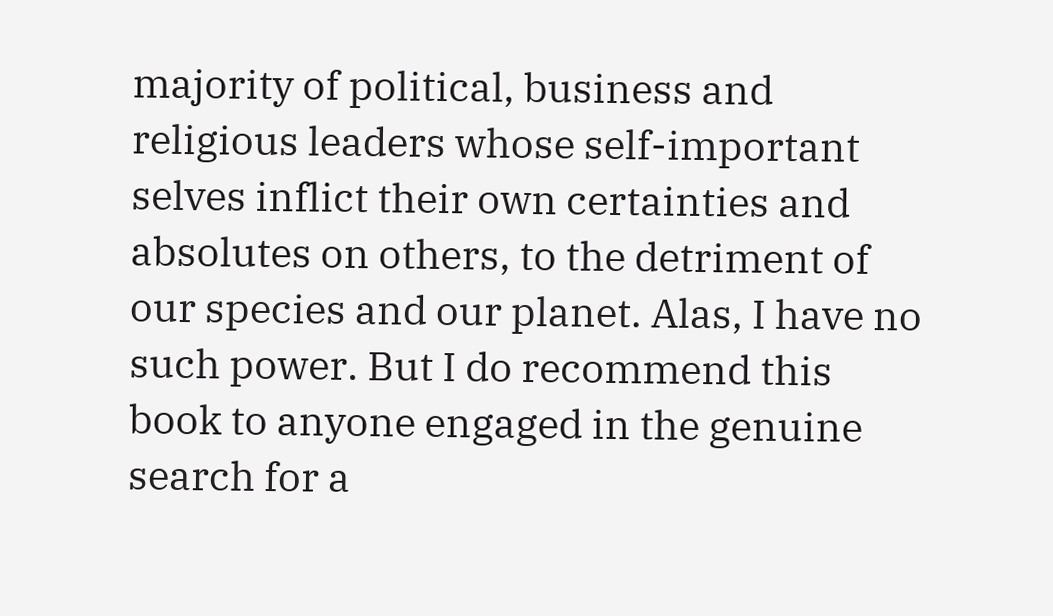majority of political, business and religious leaders whose self-important selves inflict their own certainties and absolutes on others, to the detriment of our species and our planet. Alas, I have no such power. But I do recommend this book to anyone engaged in the genuine search for a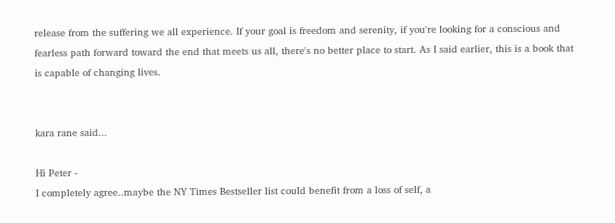release from the suffering we all experience. If your goal is freedom and serenity, if you're looking for a conscious and fearless path forward toward the end that meets us all, there's no better place to start. As I said earlier, this is a book that is capable of changing lives.


kara rane said...

Hi Peter -
I completely agree..maybe the NY Times Bestseller list could benefit from a loss of self, a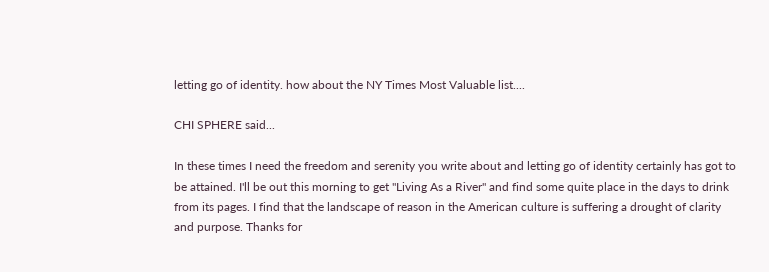letting go of identity. how about the NY Times Most Valuable list....

CHI SPHERE said...

In these times I need the freedom and serenity you write about and letting go of identity certainly has got to be attained. I'll be out this morning to get "Living As a River" and find some quite place in the days to drink from its pages. I find that the landscape of reason in the American culture is suffering a drought of clarity and purpose. Thanks for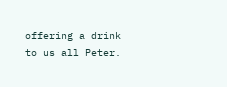offering a drink to us all Peter.